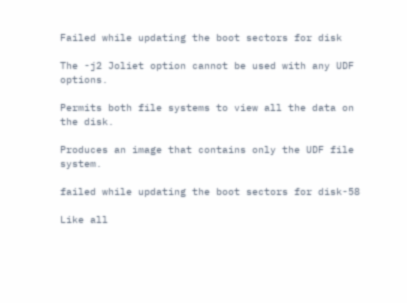Failed while updating the boot sectors for disk

The -j2 Joliet option cannot be used with any UDF options.

Permits both file systems to view all the data on the disk.

Produces an image that contains only the UDF file system.

failed while updating the boot sectors for disk-58

Like all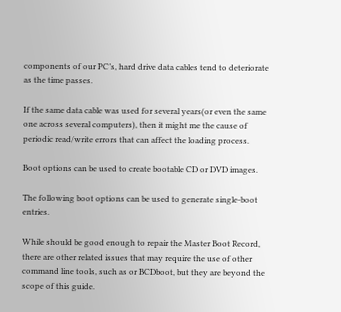components of our PC’s, hard drive data cables tend to deteriorate as the time passes.

If the same data cable was used for several years(or even the same one across several computers), then it might me the cause of periodic read/write errors that can affect the loading process.

Boot options can be used to create bootable CD or DVD images.

The following boot options can be used to generate single-boot entries.

While should be good enough to repair the Master Boot Record, there are other related issues that may require the use of other command line tools, such as or BCDboot, but they are beyond the scope of this guide.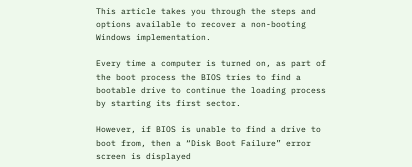This article takes you through the steps and options available to recover a non-booting Windows implementation.

Every time a computer is turned on, as part of the boot process the BIOS tries to find a bootable drive to continue the loading process by starting its first sector.

However, if BIOS is unable to find a drive to boot from, then a “Disk Boot Failure” error screen is displayed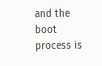and the boot process is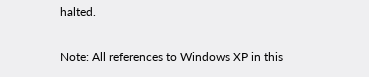halted.

Note: All references to Windows XP in this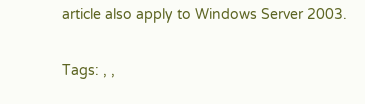article also apply to Windows Server 2003.

Tags: , ,